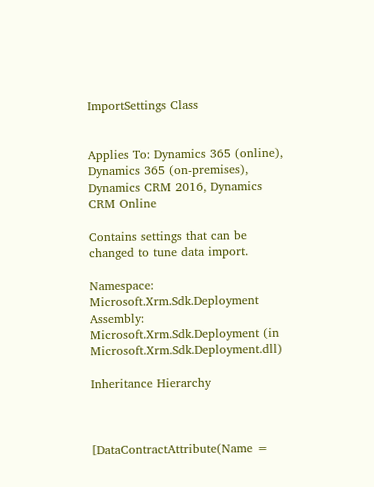ImportSettings Class


Applies To: Dynamics 365 (online), Dynamics 365 (on-premises), Dynamics CRM 2016, Dynamics CRM Online

Contains settings that can be changed to tune data import.

Namespace:   Microsoft.Xrm.Sdk.Deployment
Assembly:  Microsoft.Xrm.Sdk.Deployment (in Microsoft.Xrm.Sdk.Deployment.dll)

Inheritance Hierarchy



[DataContractAttribute(Name =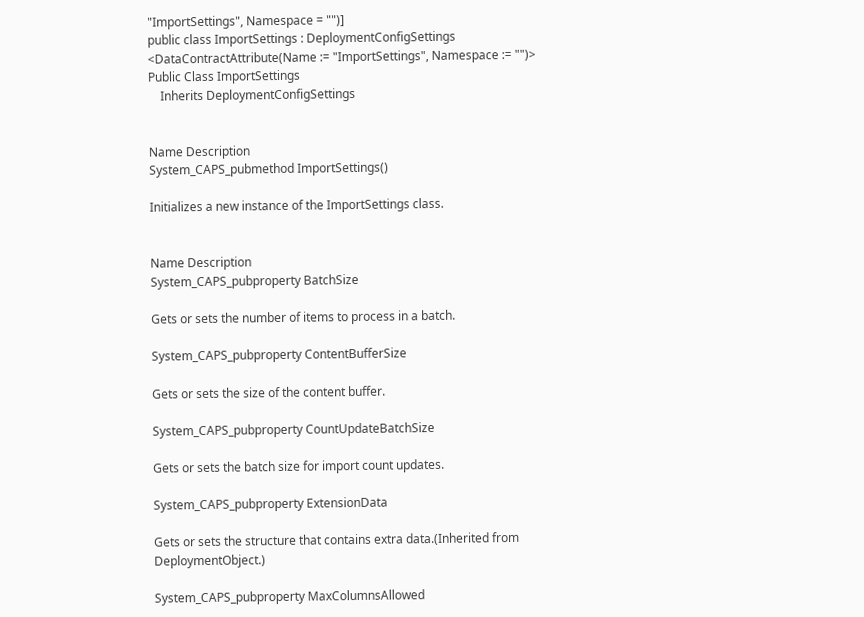"ImportSettings", Namespace = "")]
public class ImportSettings : DeploymentConfigSettings
<DataContractAttribute(Name := "ImportSettings", Namespace := "")>
Public Class ImportSettings
    Inherits DeploymentConfigSettings


Name Description
System_CAPS_pubmethod ImportSettings()

Initializes a new instance of the ImportSettings class.


Name Description
System_CAPS_pubproperty BatchSize

Gets or sets the number of items to process in a batch.

System_CAPS_pubproperty ContentBufferSize

Gets or sets the size of the content buffer.

System_CAPS_pubproperty CountUpdateBatchSize

Gets or sets the batch size for import count updates.

System_CAPS_pubproperty ExtensionData

Gets or sets the structure that contains extra data.(Inherited from DeploymentObject.)

System_CAPS_pubproperty MaxColumnsAllowed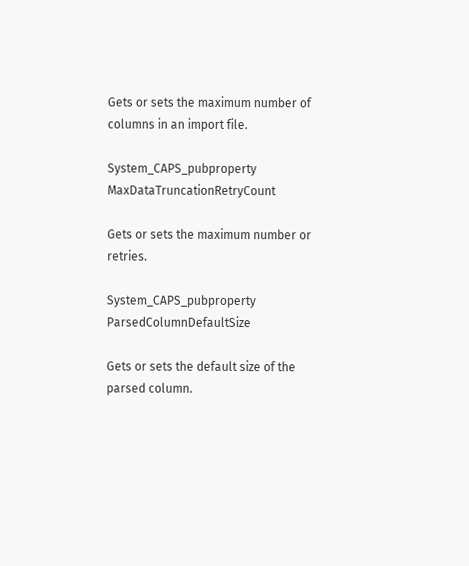Gets or sets the maximum number of columns in an import file.

System_CAPS_pubproperty MaxDataTruncationRetryCount

Gets or sets the maximum number or retries.

System_CAPS_pubproperty ParsedColumnDefaultSize

Gets or sets the default size of the parsed column.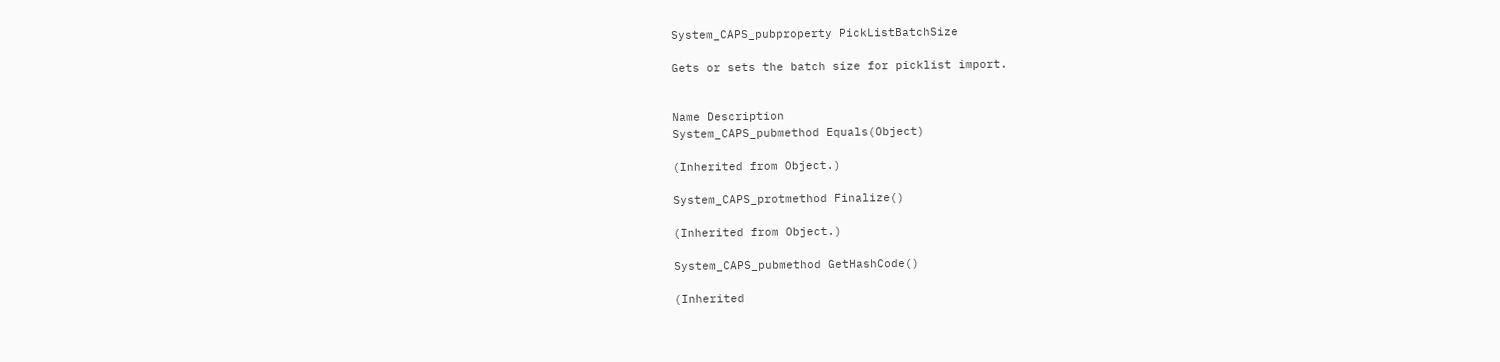System_CAPS_pubproperty PickListBatchSize

Gets or sets the batch size for picklist import.


Name Description
System_CAPS_pubmethod Equals(Object)

(Inherited from Object.)

System_CAPS_protmethod Finalize()

(Inherited from Object.)

System_CAPS_pubmethod GetHashCode()

(Inherited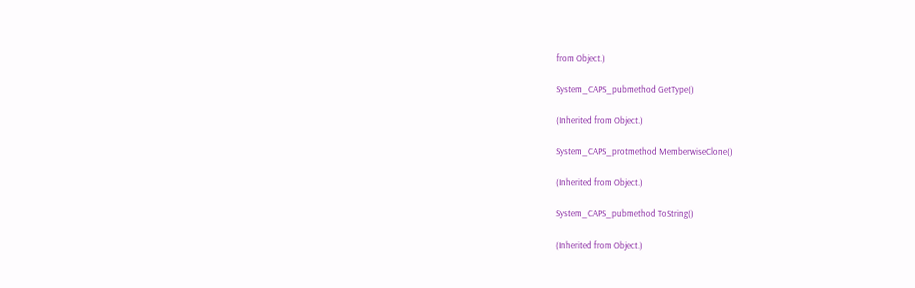from Object.)

System_CAPS_pubmethod GetType()

(Inherited from Object.)

System_CAPS_protmethod MemberwiseClone()

(Inherited from Object.)

System_CAPS_pubmethod ToString()

(Inherited from Object.)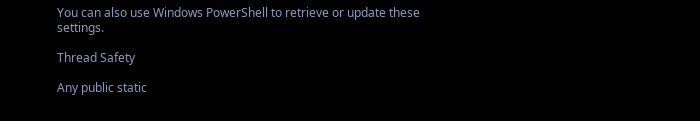You can also use Windows PowerShell to retrieve or update these settings.

Thread Safety

Any public static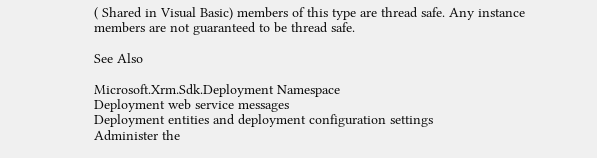( Shared in Visual Basic) members of this type are thread safe. Any instance members are not guaranteed to be thread safe.

See Also

Microsoft.Xrm.Sdk.Deployment Namespace
Deployment web service messages
Deployment entities and deployment configuration settings
Administer the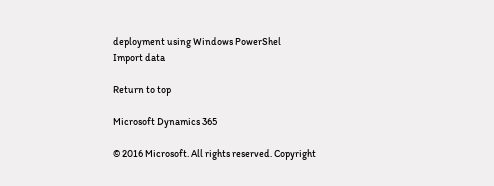deployment using Windows PowerShel
Import data

Return to top

Microsoft Dynamics 365

© 2016 Microsoft. All rights reserved. Copyright